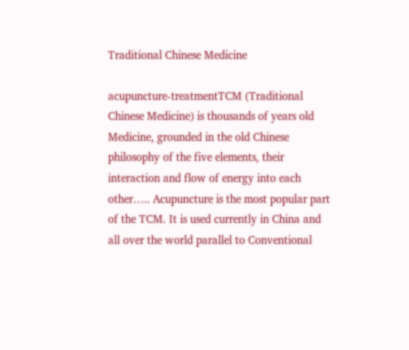Traditional Chinese Medicine

acupuncture-treatmentTCM (Traditional Chinese Medicine) is thousands of years old Medicine, grounded in the old Chinese philosophy of the five elements, their interaction and flow of energy into each other….. Acupuncture is the most popular part of the TCM. It is used currently in China and all over the world parallel to Conventional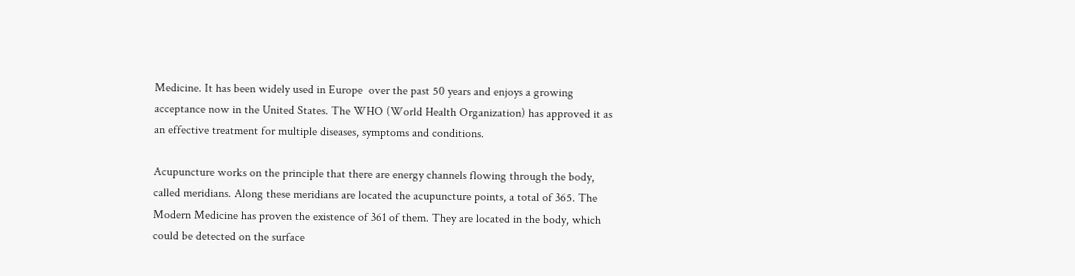Medicine. It has been widely used in Europe  over the past 50 years and enjoys a growing acceptance now in the United States. The WHO (World Health Organization) has approved it as an effective treatment for multiple diseases, symptoms and conditions.

Acupuncture works on the principle that there are energy channels flowing through the body, called meridians. Along these meridians are located the acupuncture points, a total of 365. The Modern Medicine has proven the existence of 361 of them. They are located in the body, which could be detected on the surface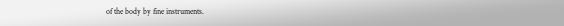of the body by fine instruments.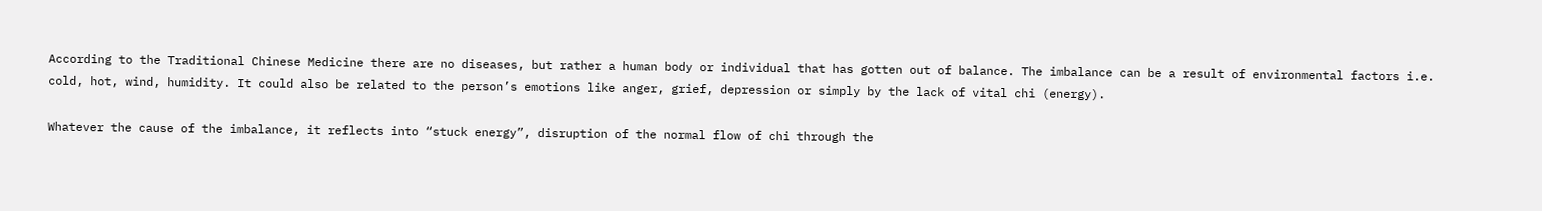According to the Traditional Chinese Medicine there are no diseases, but rather a human body or individual that has gotten out of balance. The imbalance can be a result of environmental factors i.e. cold, hot, wind, humidity. It could also be related to the person’s emotions like anger, grief, depression or simply by the lack of vital chi (energy).

Whatever the cause of the imbalance, it reflects into “stuck energy”, disruption of the normal flow of chi through the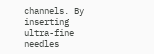channels. By inserting ultra-fine needles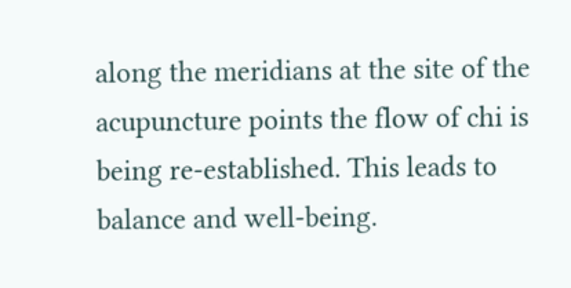along the meridians at the site of the acupuncture points the flow of chi is being re-established. This leads to balance and well-being.